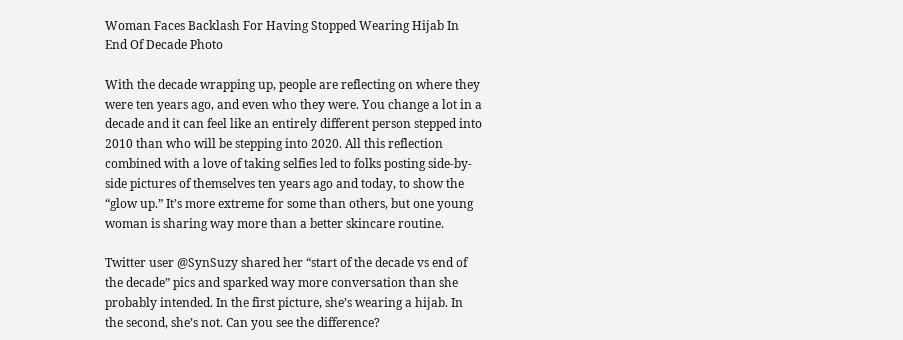Woman Faces Backlash For Having Stopped Wearing Hijab In End Of Decade Photo

With the decade wrapping up, people are reflecting on where they were ten years ago, and even who they were. You change a lot in a decade and it can feel like an entirely different person stepped into 2010 than who will be stepping into 2020. All this reflection combined with a love of taking selfies led to folks posting side-by-side pictures of themselves ten years ago and today, to show the “glow up.” It’s more extreme for some than others, but one young woman is sharing way more than a better skincare routine.

Twitter user @SynSuzy shared her “start of the decade vs end of the decade” pics and sparked way more conversation than she probably intended. In the first picture, she’s wearing a hijab. In the second, she’s not. Can you see the difference?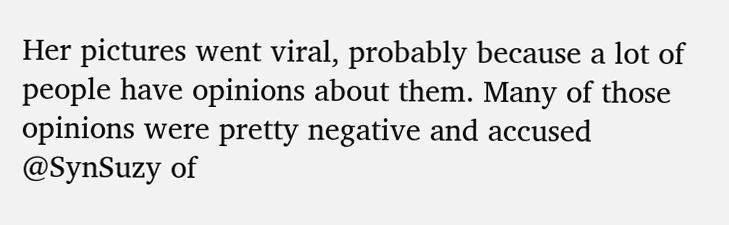Her pictures went viral, probably because a lot of people have opinions about them. Many of those opinions were pretty negative and accused @SynSuzy of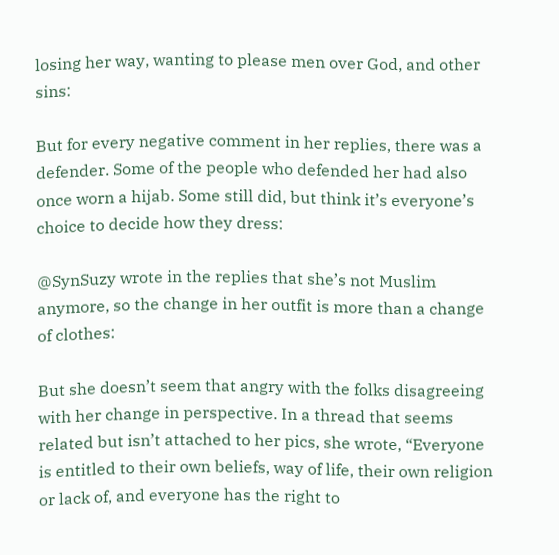losing her way, wanting to please men over God, and other sins:

But for every negative comment in her replies, there was a defender. Some of the people who defended her had also once worn a hijab. Some still did, but think it’s everyone’s choice to decide how they dress:

@SynSuzy wrote in the replies that she’s not Muslim anymore, so the change in her outfit is more than a change of clothes:

But she doesn’t seem that angry with the folks disagreeing with her change in perspective. In a thread that seems related but isn’t attached to her pics, she wrote, “Everyone is entitled to their own beliefs, way of life, their own religion or lack of, and everyone has the right to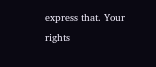express that. Your rights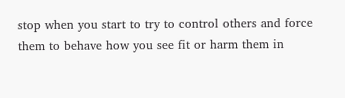stop when you start to try to control others and force them to behave how you see fit or harm them in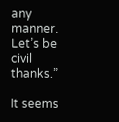any manner. Let’s be civil thanks.”

It seems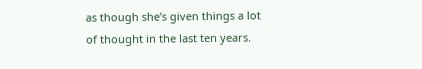as though she’s given things a lot of thought in the last ten years.